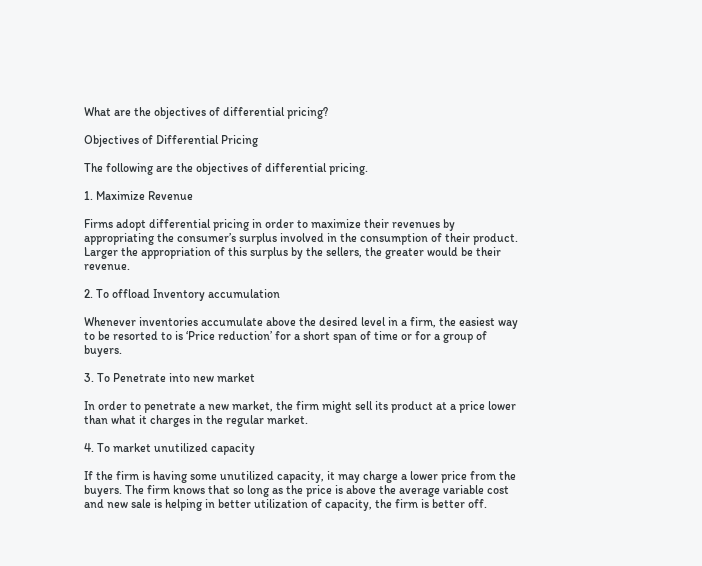What are the objectives of differential pricing?

Objectives of Differential Pricing

The following are the objectives of differential pricing.

1. Maximize Revenue

Firms adopt differential pricing in order to maximize their revenues by appropriating the consumer’s surplus involved in the consumption of their product. Larger the appropriation of this surplus by the sellers, the greater would be their revenue.

2. To offload Inventory accumulation

Whenever inventories accumulate above the desired level in a firm, the easiest way to be resorted to is ‘Price reduction’ for a short span of time or for a group of buyers.

3. To Penetrate into new market

In order to penetrate a new market, the firm might sell its product at a price lower than what it charges in the regular market.

4. To market unutilized capacity

If the firm is having some unutilized capacity, it may charge a lower price from the buyers. The firm knows that so long as the price is above the average variable cost and new sale is helping in better utilization of capacity, the firm is better off.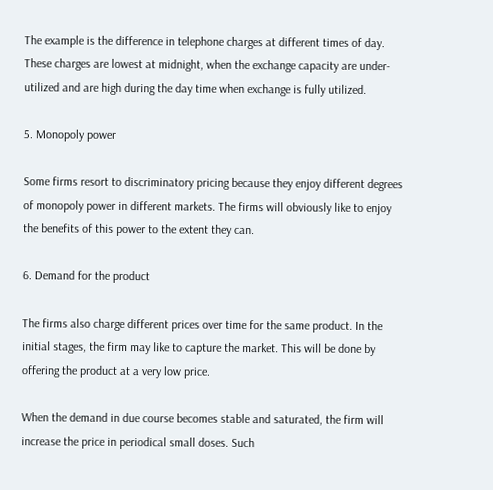The example is the difference in telephone charges at different times of day. These charges are lowest at midnight, when the exchange capacity are under-utilized and are high during the day time when exchange is fully utilized.

5. Monopoly power

Some firms resort to discriminatory pricing because they enjoy different degrees of monopoly power in different markets. The firms will obviously like to enjoy the benefits of this power to the extent they can.

6. Demand for the product

The firms also charge different prices over time for the same product. In the initial stages, the firm may like to capture the market. This will be done by offering the product at a very low price.

When the demand in due course becomes stable and saturated, the firm will increase the price in periodical small doses. Such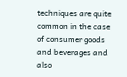techniques are quite common in the case of consumer goods and beverages and also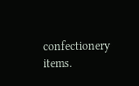confectionery items.